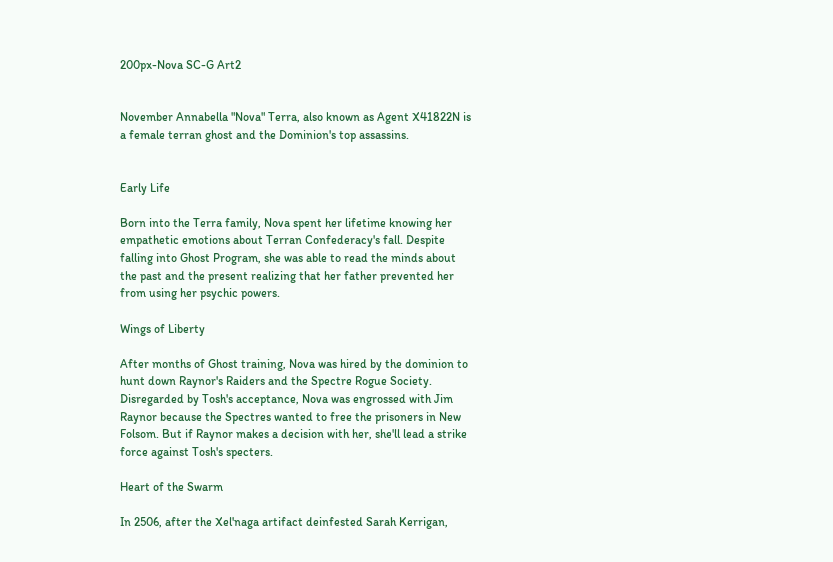200px-Nova SC-G Art2


November Annabella "Nova" Terra, also known as Agent X41822N is a female terran ghost and the Dominion's top assassins.


Early Life

Born into the Terra family, Nova spent her lifetime knowing her empathetic emotions about Terran Confederacy's fall. Despite falling into Ghost Program, she was able to read the minds about the past and the present realizing that her father prevented her from using her psychic powers.

Wings of Liberty

After months of Ghost training, Nova was hired by the dominion to hunt down Raynor's Raiders and the Spectre Rogue Society. Disregarded by Tosh's acceptance, Nova was engrossed with Jim Raynor because the Spectres wanted to free the prisoners in New Folsom. But if Raynor makes a decision with her, she'll lead a strike force against Tosh's specters.

Heart of the Swarm

In 2506, after the Xel'naga artifact deinfested Sarah Kerrigan,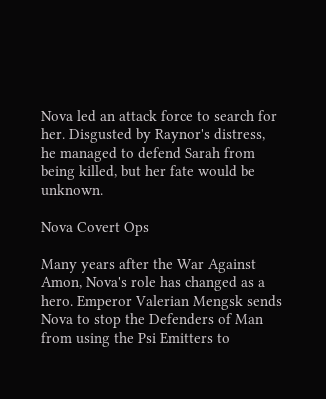Nova led an attack force to search for her. Disgusted by Raynor's distress, he managed to defend Sarah from being killed, but her fate would be unknown.

Nova Covert Ops

Many years after the War Against Amon, Nova's role has changed as a hero. Emperor Valerian Mengsk sends Nova to stop the Defenders of Man from using the Psi Emitters to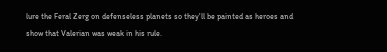lure the Feral Zerg on defenseless planets so they'll be painted as heroes and show that Valerian was weak in his rule.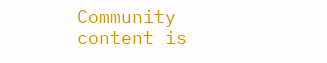Community content is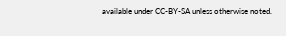available under CC-BY-SA unless otherwise noted.